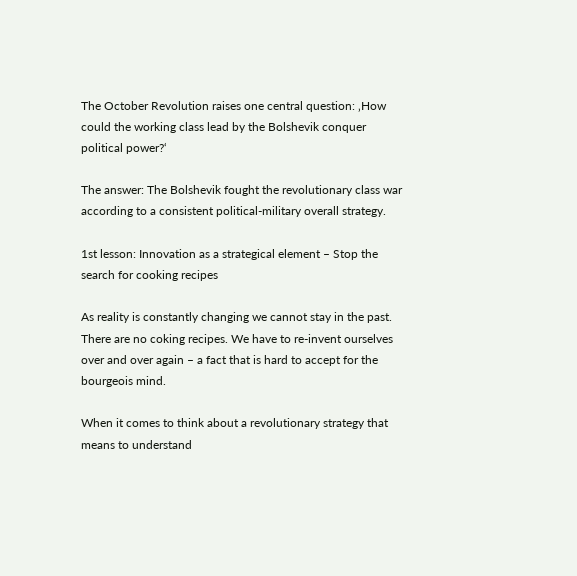The October Revolution raises one central question: ‚How could the working class lead by the Bolshevik conquer political power?‘

The answer: The Bolshevik fought the revolutionary class war according to a consistent political-military overall strategy.

1st lesson: Innovation as a strategical element – Stop the search for cooking recipes

As reality is constantly changing we cannot stay in the past. There are no coking recipes. We have to re-invent ourselves over and over again – a fact that is hard to accept for the bourgeois mind.

When it comes to think about a revolutionary strategy that means to understand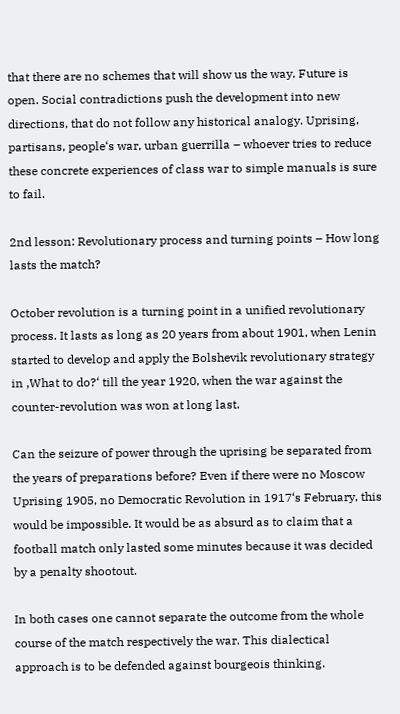that there are no schemes that will show us the way. Future is open. Social contradictions push the development into new directions, that do not follow any historical analogy. Uprising, partisans, people‘s war, urban guerrilla – whoever tries to reduce these concrete experiences of class war to simple manuals is sure to fail.

2nd lesson: Revolutionary process and turning points – How long lasts the match?

October revolution is a turning point in a unified revolutionary process. It lasts as long as 20 years from about 1901, when Lenin started to develop and apply the Bolshevik revolutionary strategy in ‚What to do?‘ till the year 1920, when the war against the counter-revolution was won at long last.

Can the seizure of power through the uprising be separated from the years of preparations before? Even if there were no Moscow Uprising 1905, no Democratic Revolution in 1917‘s February, this would be impossible. It would be as absurd as to claim that a football match only lasted some minutes because it was decided by a penalty shootout.

In both cases one cannot separate the outcome from the whole course of the match respectively the war. This dialectical approach is to be defended against bourgeois thinking.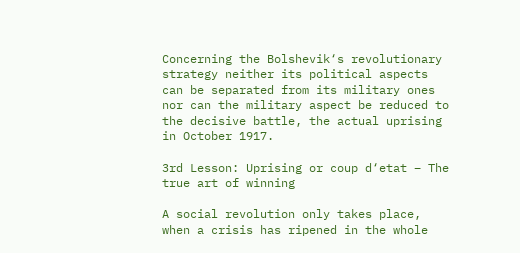Concerning the Bolshevik‘s revolutionary strategy neither its political aspects can be separated from its military ones nor can the military aspect be reduced to the decisive battle, the actual uprising in October 1917.

3rd Lesson: Uprising or coup d‘etat – The true art of winning

A social revolution only takes place, when a crisis has ripened in the whole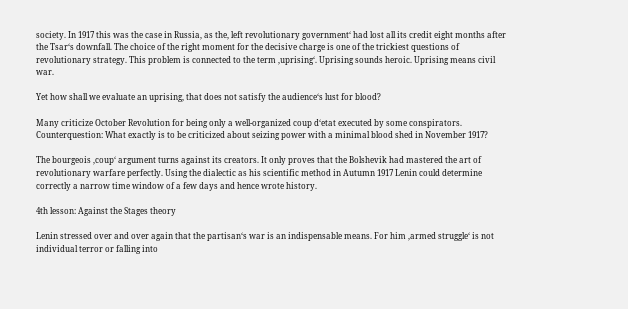society. In 1917 this was the case in Russia, as the‚ left revolutionary government‘ had lost all its credit eight months after the Tsar‘s downfall. The choice of the right moment for the decisive charge is one of the trickiest questions of revolutionary strategy. This problem is connected to the term ‚uprising‘. Uprising sounds heroic. Uprising means civil war.

Yet how shall we evaluate an uprising, that does not satisfy the audience‘s lust for blood?

Many criticize October Revolution for being only a well-organized coup d‘etat executed by some conspirators. Counterquestion: What exactly is to be criticized about seizing power with a minimal blood shed in November 1917?

The bourgeois ‚coup‘ argument turns against its creators. It only proves that the Bolshevik had mastered the art of revolutionary warfare perfectly. Using the dialectic as his scientific method in Autumn 1917 Lenin could determine correctly a narrow time window of a few days and hence wrote history.

4th lesson: Against the Stages theory

Lenin stressed over and over again that the partisan‘s war is an indispensable means. For him ‚armed struggle‘ is not individual terror or falling into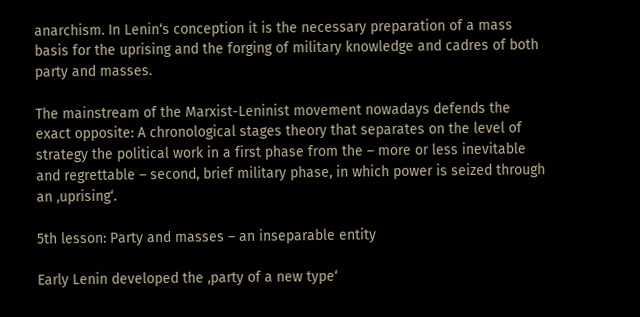anarchism. In Lenin‘s conception it is the necessary preparation of a mass basis for the uprising and the forging of military knowledge and cadres of both party and masses.

The mainstream of the Marxist-Leninist movement nowadays defends the exact opposite: A chronological stages theory that separates on the level of strategy the political work in a first phase from the – more or less inevitable and regrettable – second, brief military phase, in which power is seized through an ‚uprising‘.

5th lesson: Party and masses – an inseparable entity

Early Lenin developed the ‚party of a new type‘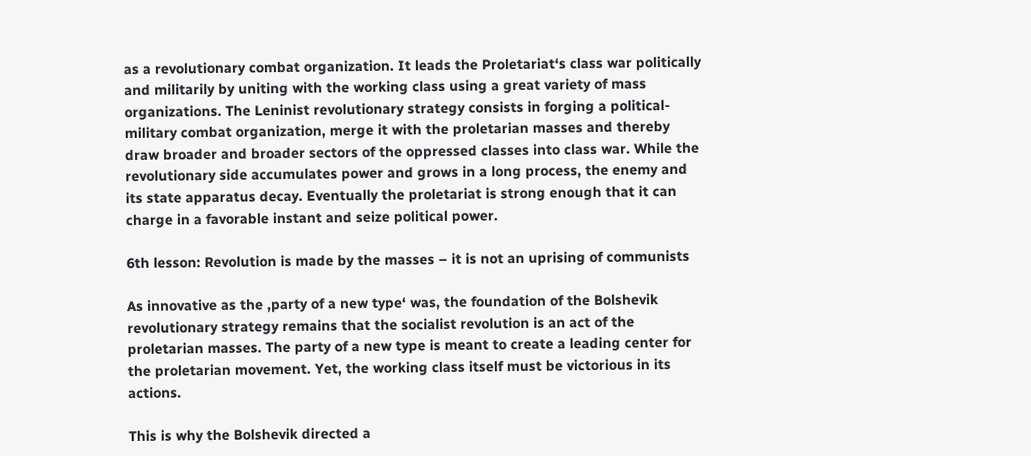as a revolutionary combat organization. It leads the Proletariat‘s class war politically and militarily by uniting with the working class using a great variety of mass organizations. The Leninist revolutionary strategy consists in forging a political-military combat organization, merge it with the proletarian masses and thereby draw broader and broader sectors of the oppressed classes into class war. While the revolutionary side accumulates power and grows in a long process, the enemy and its state apparatus decay. Eventually the proletariat is strong enough that it can charge in a favorable instant and seize political power.

6th lesson: Revolution is made by the masses – it is not an uprising of communists

As innovative as the ‚party of a new type‘ was, the foundation of the Bolshevik revolutionary strategy remains that the socialist revolution is an act of the proletarian masses. The party of a new type is meant to create a leading center for the proletarian movement. Yet, the working class itself must be victorious in its actions.

This is why the Bolshevik directed a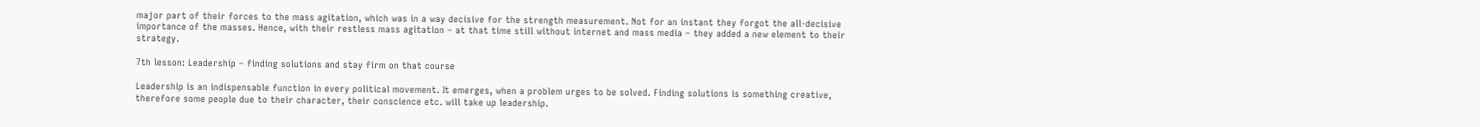major part of their forces to the mass agitation, which was in a way decisive for the strength measurement. Not for an instant they forgot the all-decisive importance of the masses. Hence, with their restless mass agitation – at that time still without internet and mass media – they added a new element to their strategy.

7th lesson: Leadership – finding solutions and stay firm on that course

Leadership is an indispensable function in every political movement. It emerges, when a problem urges to be solved. Finding solutions is something creative, therefore some people due to their character, their conscience etc. will take up leadership.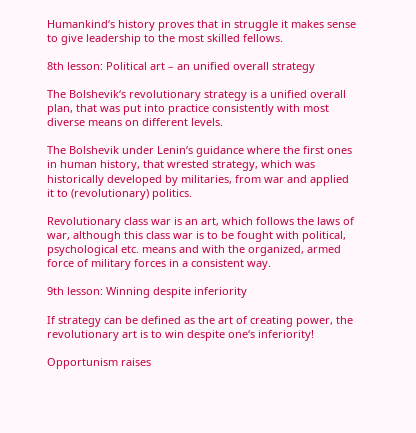Humankind‘s history proves that in struggle it makes sense to give leadership to the most skilled fellows.

8th lesson: Political art – an unified overall strategy

The Bolshevik‘s revolutionary strategy is a unified overall plan, that was put into practice consistently with most diverse means on different levels.

The Bolshevik under Lenin‘s guidance where the first ones in human history, that wrested strategy, which was historically developed by militaries, from war and applied it to (revolutionary) politics.

Revolutionary class war is an art, which follows the laws of war, although this class war is to be fought with political, psychological etc. means and with the organized, armed force of military forces in a consistent way.

9th lesson: Winning despite inferiority

If strategy can be defined as the art of creating power, the revolutionary art is to win despite one‘s inferiority!

Opportunism raises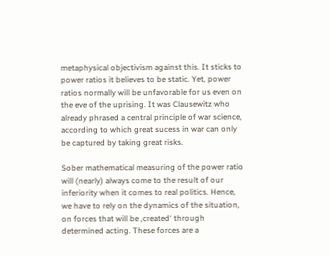metaphysical objectivism against this. It sticks to power ratios it believes to be static. Yet, power ratios normally will be unfavorable for us even on the eve of the uprising. It was Clausewitz who already phrased a central principle of war science, according to which great sucess in war can only be captured by taking great risks.

Sober mathematical measuring of the power ratio will (nearly) always come to the result of our inferiority when it comes to real politics. Hence, we have to rely on the dynamics of the situation, on forces that will be ‚created‘ through determined acting. These forces are a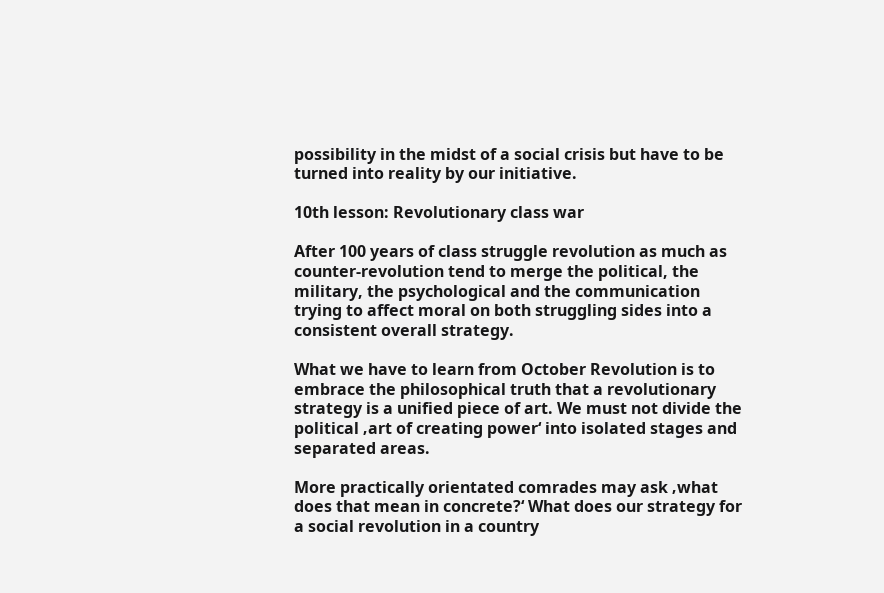possibility in the midst of a social crisis but have to be turned into reality by our initiative.

10th lesson: Revolutionary class war

After 100 years of class struggle revolution as much as counter-revolution tend to merge the political, the military, the psychological and the communication trying to affect moral on both struggling sides into a consistent overall strategy.

What we have to learn from October Revolution is to embrace the philosophical truth that a revolutionary strategy is a unified piece of art. We must not divide the political ‚art of creating power‘ into isolated stages and separated areas.

More practically orientated comrades may ask ‚what does that mean in concrete?‘ What does our strategy for a social revolution in a country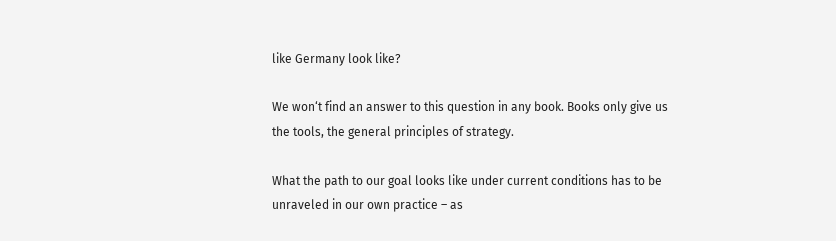like Germany look like?

We won‘t find an answer to this question in any book. Books only give us the tools, the general principles of strategy.

What the path to our goal looks like under current conditions has to be unraveled in our own practice – as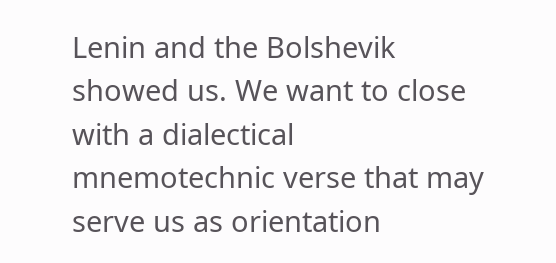Lenin and the Bolshevik showed us. We want to close with a dialectical mnemotechnic verse that may serve us as orientation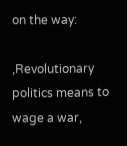on the way:

‚Revolutionary politics means to wage a war,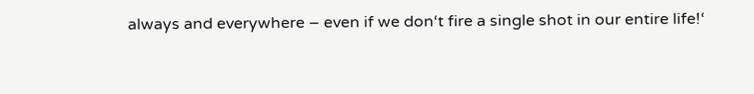always and everywhere – even if we don‘t fire a single shot in our entire life!‘